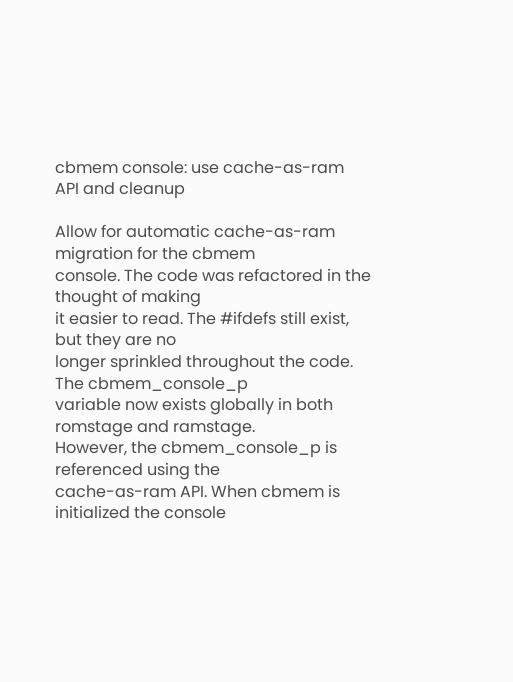cbmem console: use cache-as-ram API and cleanup

Allow for automatic cache-as-ram migration for the cbmem
console. The code was refactored in the thought of making
it easier to read. The #ifdefs still exist, but they are no
longer sprinkled throughout the code. The cbmem_console_p
variable now exists globally in both romstage and ramstage.
However, the cbmem_console_p is referenced using the
cache-as-ram API. When cbmem is initialized the console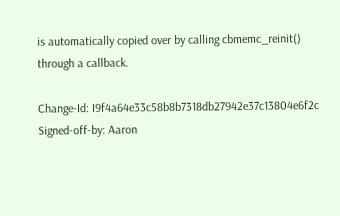is automatically copied over by calling cbmemc_reinit()
through a callback.

Change-Id: I9f4a64e33c58b8b7318db27942e37c13804e6f2c
Signed-off-by: Aaron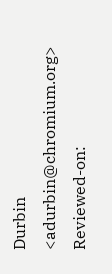Durbin <adurbin@chromium.org>
Reviewed-on: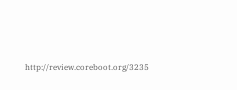http://review.coreboot.org/3235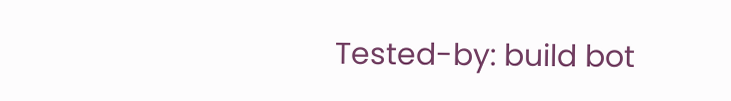Tested-by: build bot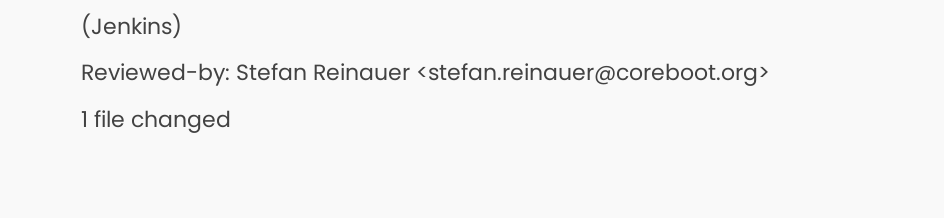(Jenkins)
Reviewed-by: Stefan Reinauer <stefan.reinauer@coreboot.org>
1 file changed